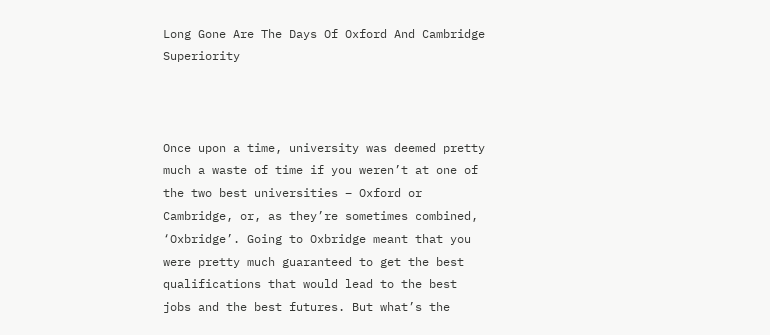Long Gone Are The Days Of Oxford And Cambridge Superiority



Once upon a time, university was deemed pretty much a waste of time if you weren’t at one of the two best universities – Oxford or Cambridge, or, as they’re sometimes combined, ‘Oxbridge’. Going to Oxbridge meant that you were pretty much guaranteed to get the best qualifications that would lead to the best jobs and the best futures. But what’s the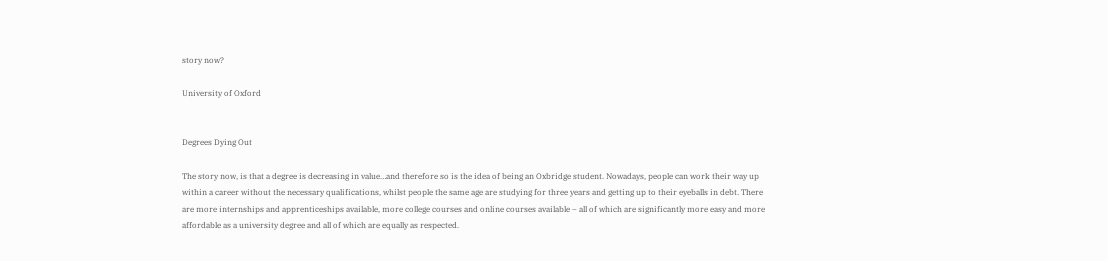story now?

University of Oxford


Degrees Dying Out

The story now, is that a degree is decreasing in value…and therefore so is the idea of being an Oxbridge student. Nowadays, people can work their way up within a career without the necessary qualifications, whilst people the same age are studying for three years and getting up to their eyeballs in debt. There are more internships and apprenticeships available, more college courses and online courses available – all of which are significantly more easy and more affordable as a university degree and all of which are equally as respected.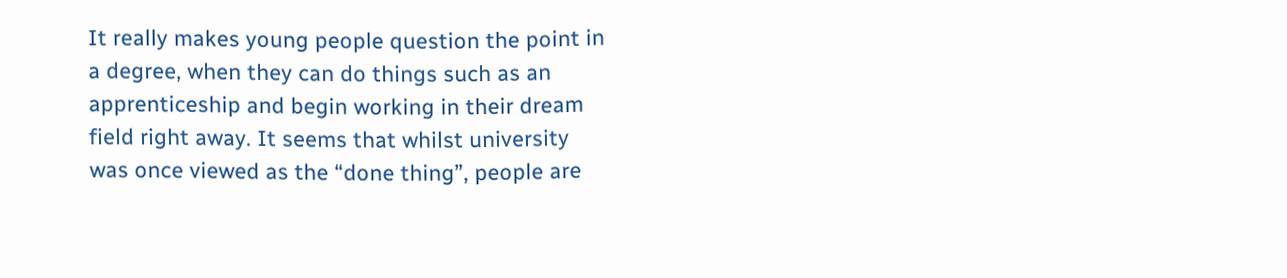It really makes young people question the point in a degree, when they can do things such as an apprenticeship and begin working in their dream field right away. It seems that whilst university was once viewed as the “done thing”, people are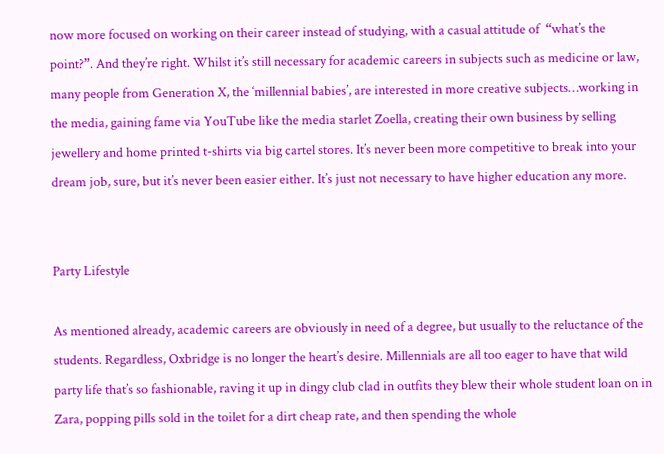now more focused on working on their career instead of studying, with a casual attitude of  “what’s the point?”. And they’re right. Whilst it’s still necessary for academic careers in subjects such as medicine or law, many people from Generation X, the ‘millennial babies’, are interested in more creative subjects…working in the media, gaining fame via YouTube like the media starlet Zoella, creating their own business by selling jewellery and home printed t-shirts via big cartel stores. It’s never been more competitive to break into your dream job, sure, but it’s never been easier either. It’s just not necessary to have higher education any more.


Party Lifestyle

As mentioned already, academic careers are obviously in need of a degree, but usually to the reluctance of the students. Regardless, Oxbridge is no longer the heart’s desire. Millennials are all too eager to have that wild party life that’s so fashionable, raving it up in dingy club clad in outfits they blew their whole student loan on in Zara, popping pills sold in the toilet for a dirt cheap rate, and then spending the whole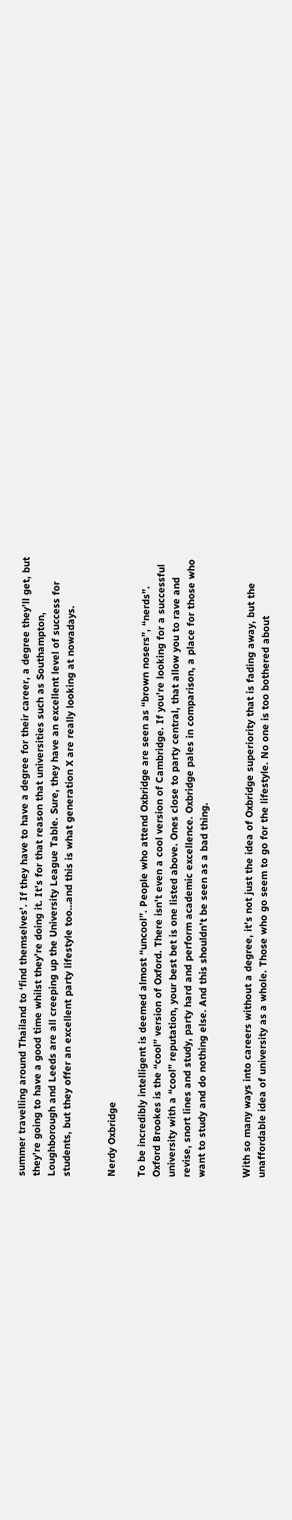summer travelling around Thailand to ‘find themselves’. If they have to have a degree for their career, a degree they’ll get, but they’re going to have a good time whilst they’re doing it. It’s for that reason that universities such as Southampton, Loughborough and Leeds are all creeping up the University League Table. Sure, they have an excellent level of success for students, but they offer an excellent party lifestyle too…and this is what generation X are really looking at nowadays.


Nerdy Oxbridge

To be incredibly intelligent is deemed almost “uncool”. People who attend Oxbridge are seen as “brown nosers”, “nerds”. Oxford Brookes is the “cool” version of Oxford. There isn’t even a cool version of Cambridge. If you’re looking for a successful university with a “cool” reputation, your best bet is one listed above. Ones close to party central, that allow you to rave and revise, snort lines and study, party hard and perform academic excellence. Oxbridge pales in comparison, a place for those who want to study and do nothing else. And this shouldn’t be seen as a bad thing.


With so many ways into careers without a degree, it’s not just the idea of Oxbridge superiority that is fading away, but the unaffordable idea of university as a whole. Those who go seem to go for the lifestyle. No one is too bothered about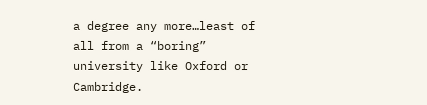a degree any more…least of all from a “boring” university like Oxford or Cambridge.